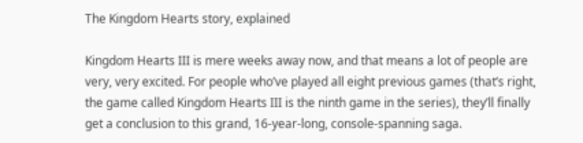The Kingdom Hearts story, explained

Kingdom Hearts III is mere weeks away now, and that means a lot of people are very, very excited. For people who’ve played all eight previous games (that’s right, the game called Kingdom Hearts III is the ninth game in the series), they’ll finally get a conclusion to this grand, 16-year-long, console-spanning saga.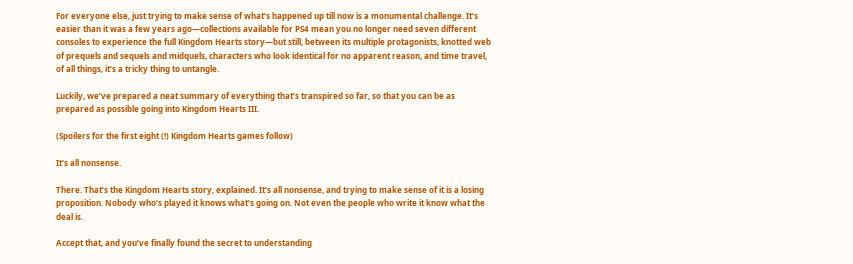For everyone else, just trying to make sense of what’s happened up till now is a monumental challenge. It’s easier than it was a few years ago—collections available for PS4 mean you no longer need seven different consoles to experience the full Kingdom Hearts story—but still, between its multiple protagonists, knotted web of prequels and sequels and midquels, characters who look identical for no apparent reason, and time travel, of all things, it’s a tricky thing to untangle.

Luckily, we’ve prepared a neat summary of everything that’s transpired so far, so that you can be as prepared as possible going into Kingdom Hearts III.

(Spoilers for the first eight (!) Kingdom Hearts games follow)

It’s all nonsense.

There. That’s the Kingdom Hearts story, explained. It’s all nonsense, and trying to make sense of it is a losing proposition. Nobody who’s played it knows what’s going on. Not even the people who write it know what the deal is.

Accept that, and you’ve finally found the secret to understanding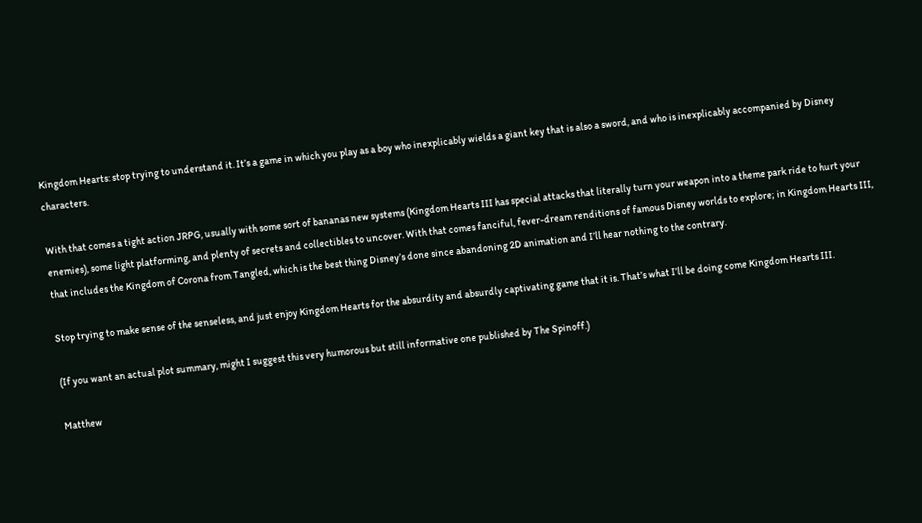Kingdom Hearts: stop trying to understand it. It’s a game in which you play as a boy who inexplicably wields a giant key that is also a sword, and who is inexplicably accompanied by Disney characters.

With that comes a tight action JRPG, usually with some sort of bananas new systems (Kingdom Hearts III has special attacks that literally turn your weapon into a theme park ride to hurt your enemies), some light platforming, and plenty of secrets and collectibles to uncover. With that comes fanciful, fever-dream renditions of famous Disney worlds to explore; in Kingdom Hearts III, that includes the Kingdom of Corona from Tangled, which is the best thing Disney’s done since abandoning 2D animation and I’ll hear nothing to the contrary.

Stop trying to make sense of the senseless, and just enjoy Kingdom Hearts for the absurdity and absurdly captivating game that it is. That’s what I’ll be doing come Kingdom Hearts III.

(If you want an actual plot summary, might I suggest this very humorous but still informative one published by The Spinoff.)

Matthew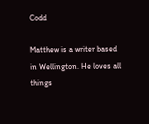Codd

Matthew is a writer based in Wellington. He loves all things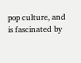pop culture, and is fascinated by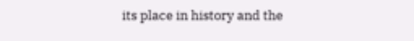its place in history and the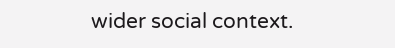wider social context.